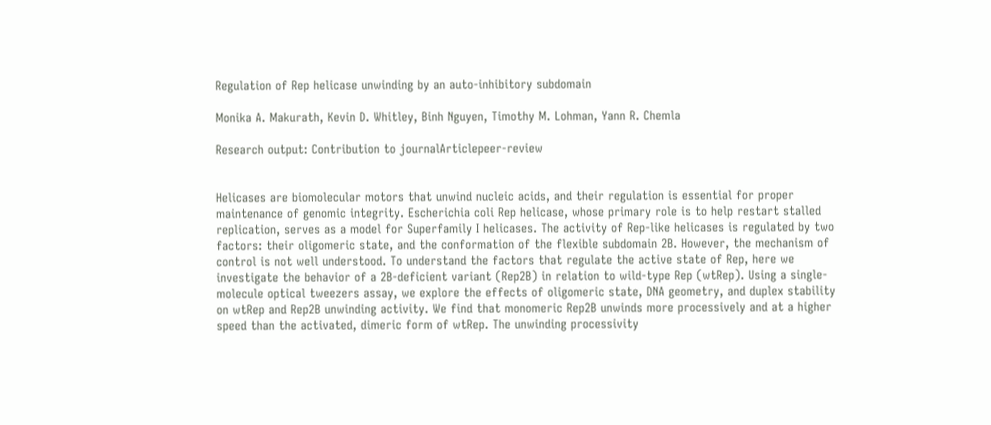Regulation of Rep helicase unwinding by an auto-inhibitory subdomain

Monika A. Makurath, Kevin D. Whitley, Binh Nguyen, Timothy M. Lohman, Yann R. Chemla

Research output: Contribution to journalArticlepeer-review


Helicases are biomolecular motors that unwind nucleic acids, and their regulation is essential for proper maintenance of genomic integrity. Escherichia coli Rep helicase, whose primary role is to help restart stalled replication, serves as a model for Superfamily I helicases. The activity of Rep-like helicases is regulated by two factors: their oligomeric state, and the conformation of the flexible subdomain 2B. However, the mechanism of control is not well understood. To understand the factors that regulate the active state of Rep, here we investigate the behavior of a 2B-deficient variant (Rep2B) in relation to wild-type Rep (wtRep). Using a single-molecule optical tweezers assay, we explore the effects of oligomeric state, DNA geometry, and duplex stability on wtRep and Rep2B unwinding activity. We find that monomeric Rep2B unwinds more processively and at a higher speed than the activated, dimeric form of wtRep. The unwinding processivity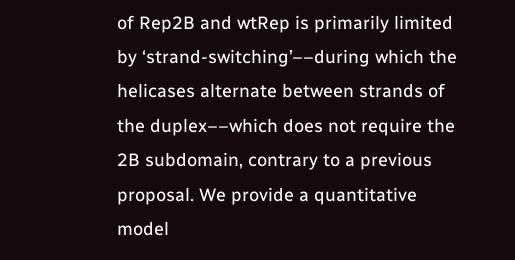of Rep2B and wtRep is primarily limited by ‘strand-switching’––during which the helicases alternate between strands of the duplex––which does not require the 2B subdomain, contrary to a previous proposal. We provide a quantitative model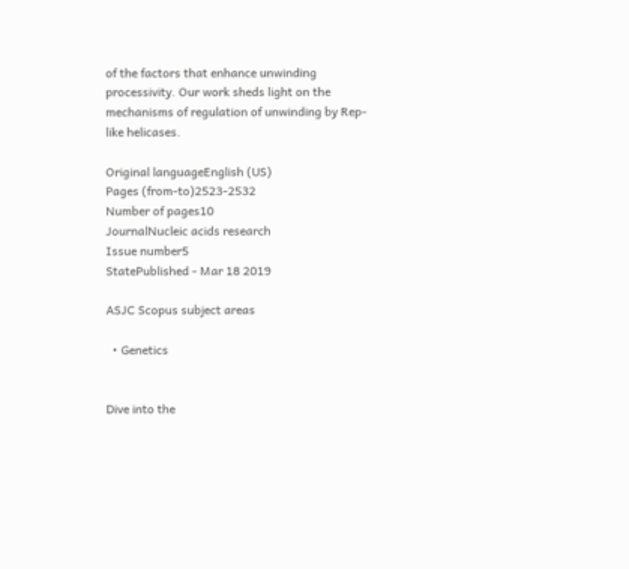of the factors that enhance unwinding processivity. Our work sheds light on the mechanisms of regulation of unwinding by Rep-like helicases.

Original languageEnglish (US)
Pages (from-to)2523-2532
Number of pages10
JournalNucleic acids research
Issue number5
StatePublished - Mar 18 2019

ASJC Scopus subject areas

  • Genetics


Dive into the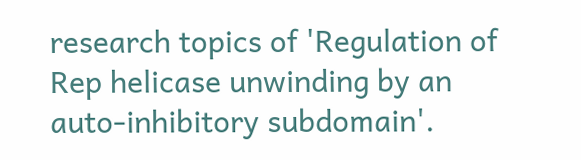research topics of 'Regulation of Rep helicase unwinding by an auto-inhibitory subdomain'.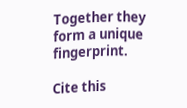Together they form a unique fingerprint.

Cite this